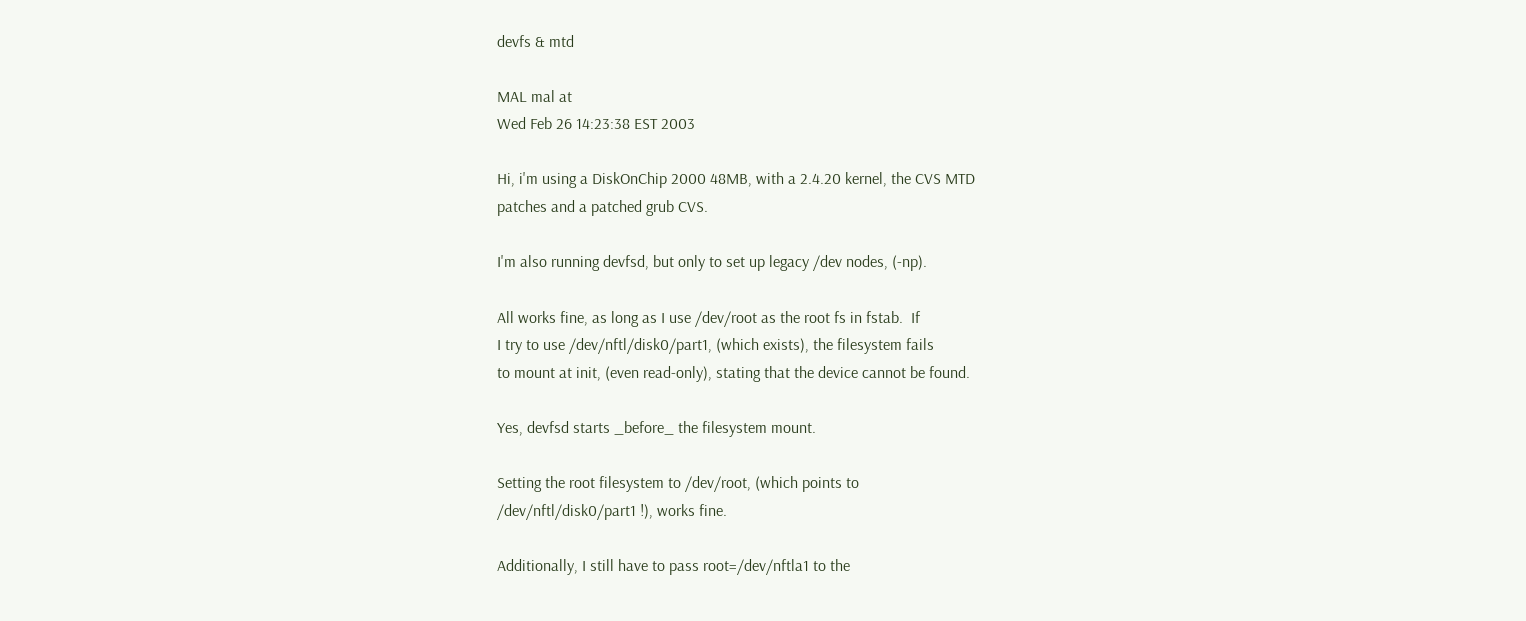devfs & mtd

MAL mal at
Wed Feb 26 14:23:38 EST 2003

Hi, i'm using a DiskOnChip 2000 48MB, with a 2.4.20 kernel, the CVS MTD
patches and a patched grub CVS.

I'm also running devfsd, but only to set up legacy /dev nodes, (-np).

All works fine, as long as I use /dev/root as the root fs in fstab.  If
I try to use /dev/nftl/disk0/part1, (which exists), the filesystem fails
to mount at init, (even read-only), stating that the device cannot be found.

Yes, devfsd starts _before_ the filesystem mount.

Setting the root filesystem to /dev/root, (which points to
/dev/nftl/disk0/part1 !), works fine.

Additionally, I still have to pass root=/dev/nftla1 to the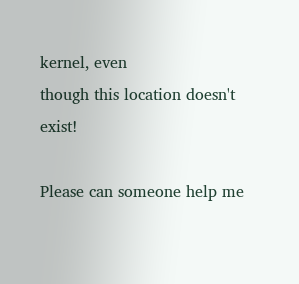kernel, even
though this location doesn't exist!

Please can someone help me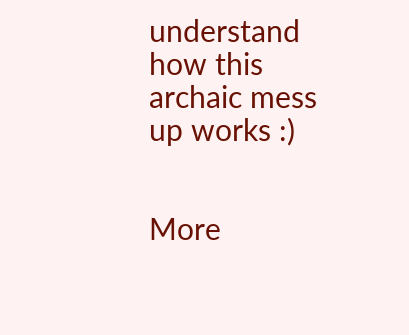understand how this archaic mess up works :)


More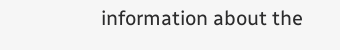information about the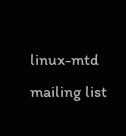linux-mtd mailing list